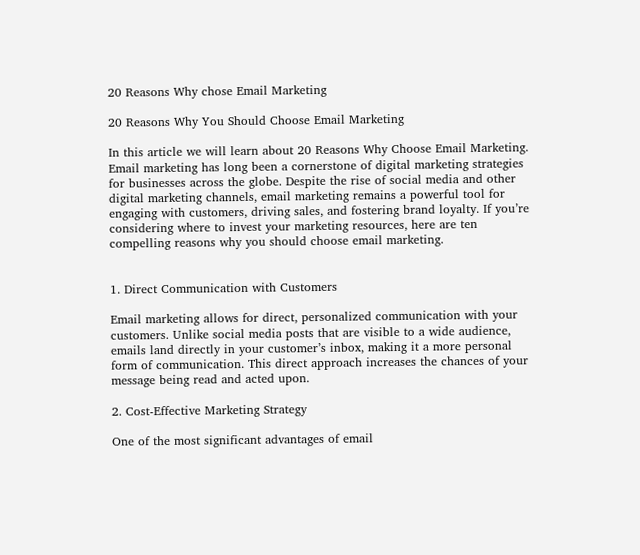20 Reasons Why chose Email Marketing

20 Reasons Why You Should Choose Email Marketing

In this article we will learn about 20 Reasons Why Choose Email Marketing.  Email marketing has long been a cornerstone of digital marketing strategies for businesses across the globe. Despite the rise of social media and other digital marketing channels, email marketing remains a powerful tool for engaging with customers, driving sales, and fostering brand loyalty. If you’re considering where to invest your marketing resources, here are ten compelling reasons why you should choose email marketing.


1. Direct Communication with Customers

Email marketing allows for direct, personalized communication with your customers. Unlike social media posts that are visible to a wide audience, emails land directly in your customer’s inbox, making it a more personal form of communication. This direct approach increases the chances of your message being read and acted upon.

2. Cost-Effective Marketing Strategy

One of the most significant advantages of email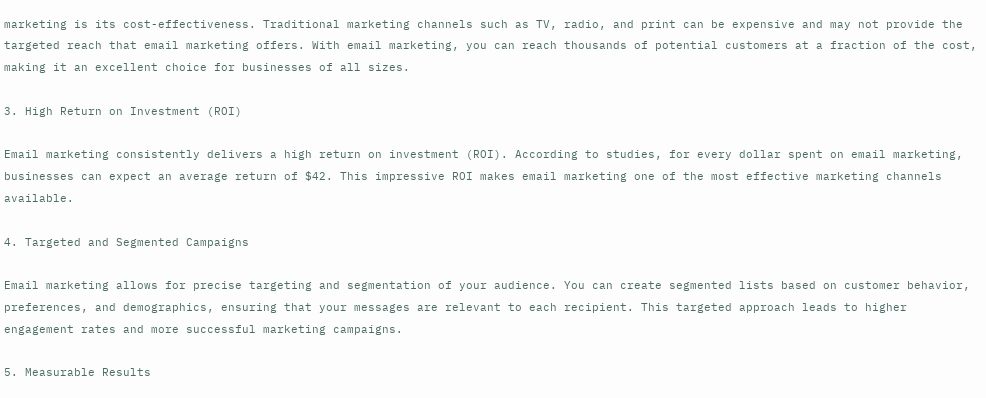marketing is its cost-effectiveness. Traditional marketing channels such as TV, radio, and print can be expensive and may not provide the targeted reach that email marketing offers. With email marketing, you can reach thousands of potential customers at a fraction of the cost, making it an excellent choice for businesses of all sizes.

3. High Return on Investment (ROI)

Email marketing consistently delivers a high return on investment (ROI). According to studies, for every dollar spent on email marketing, businesses can expect an average return of $42. This impressive ROI makes email marketing one of the most effective marketing channels available.

4. Targeted and Segmented Campaigns

Email marketing allows for precise targeting and segmentation of your audience. You can create segmented lists based on customer behavior, preferences, and demographics, ensuring that your messages are relevant to each recipient. This targeted approach leads to higher engagement rates and more successful marketing campaigns.

5. Measurable Results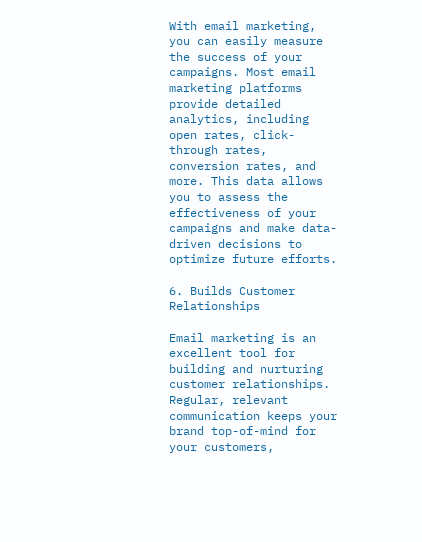With email marketing, you can easily measure the success of your campaigns. Most email marketing platforms provide detailed analytics, including open rates, click-through rates, conversion rates, and more. This data allows you to assess the effectiveness of your campaigns and make data-driven decisions to optimize future efforts.

6. Builds Customer Relationships

Email marketing is an excellent tool for building and nurturing customer relationships. Regular, relevant communication keeps your brand top-of-mind for your customers,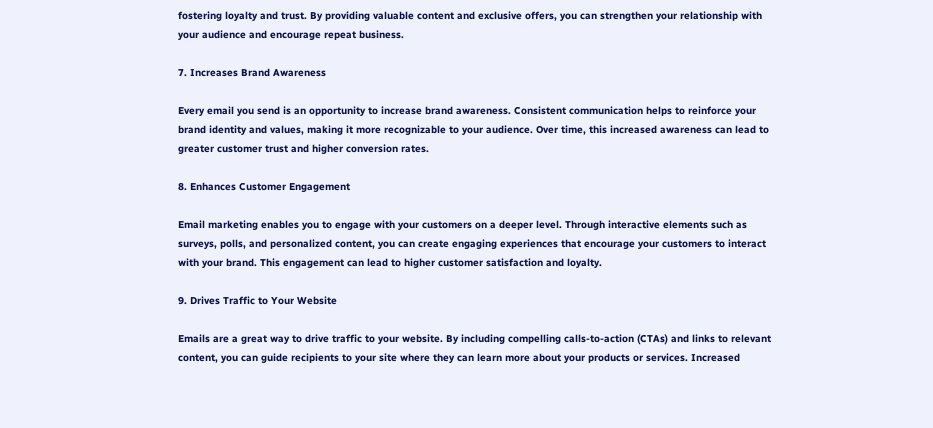fostering loyalty and trust. By providing valuable content and exclusive offers, you can strengthen your relationship with your audience and encourage repeat business.

7. Increases Brand Awareness

Every email you send is an opportunity to increase brand awareness. Consistent communication helps to reinforce your brand identity and values, making it more recognizable to your audience. Over time, this increased awareness can lead to greater customer trust and higher conversion rates.

8. Enhances Customer Engagement

Email marketing enables you to engage with your customers on a deeper level. Through interactive elements such as surveys, polls, and personalized content, you can create engaging experiences that encourage your customers to interact with your brand. This engagement can lead to higher customer satisfaction and loyalty.

9. Drives Traffic to Your Website

Emails are a great way to drive traffic to your website. By including compelling calls-to-action (CTAs) and links to relevant content, you can guide recipients to your site where they can learn more about your products or services. Increased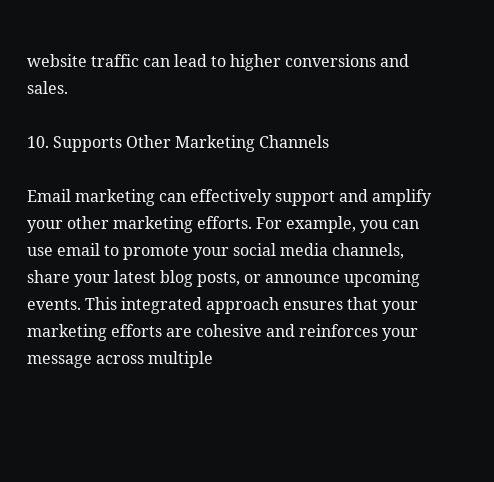website traffic can lead to higher conversions and sales.

10. Supports Other Marketing Channels

Email marketing can effectively support and amplify your other marketing efforts. For example, you can use email to promote your social media channels, share your latest blog posts, or announce upcoming events. This integrated approach ensures that your marketing efforts are cohesive and reinforces your message across multiple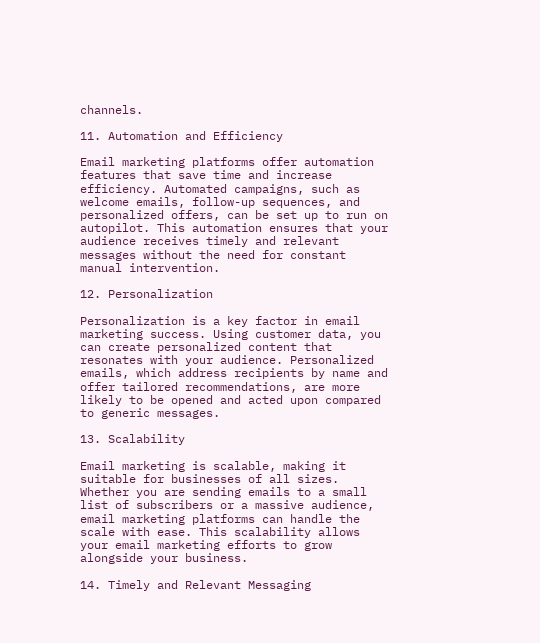channels.

11. Automation and Efficiency

Email marketing platforms offer automation features that save time and increase efficiency. Automated campaigns, such as welcome emails, follow-up sequences, and personalized offers, can be set up to run on autopilot. This automation ensures that your audience receives timely and relevant messages without the need for constant manual intervention.

12. Personalization

Personalization is a key factor in email marketing success. Using customer data, you can create personalized content that resonates with your audience. Personalized emails, which address recipients by name and offer tailored recommendations, are more likely to be opened and acted upon compared to generic messages.

13. Scalability

Email marketing is scalable, making it suitable for businesses of all sizes. Whether you are sending emails to a small list of subscribers or a massive audience, email marketing platforms can handle the scale with ease. This scalability allows your email marketing efforts to grow alongside your business.

14. Timely and Relevant Messaging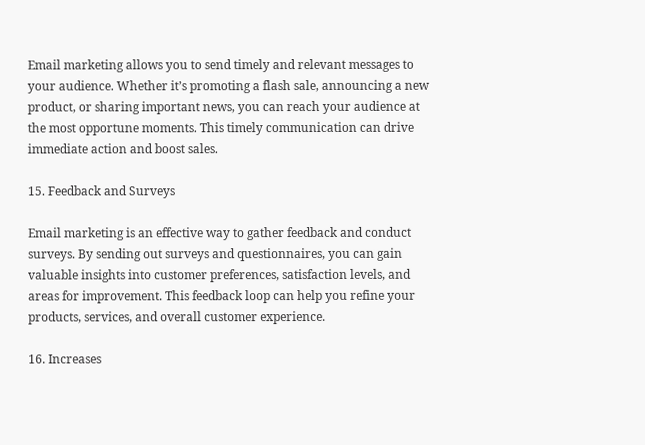Email marketing allows you to send timely and relevant messages to your audience. Whether it’s promoting a flash sale, announcing a new product, or sharing important news, you can reach your audience at the most opportune moments. This timely communication can drive immediate action and boost sales.

15. Feedback and Surveys

Email marketing is an effective way to gather feedback and conduct surveys. By sending out surveys and questionnaires, you can gain valuable insights into customer preferences, satisfaction levels, and areas for improvement. This feedback loop can help you refine your products, services, and overall customer experience.

16. Increases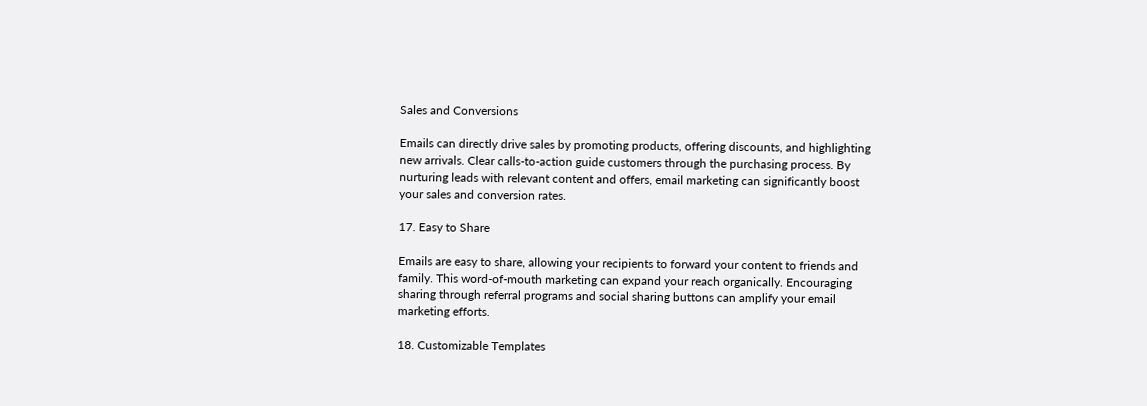Sales and Conversions

Emails can directly drive sales by promoting products, offering discounts, and highlighting new arrivals. Clear calls-to-action guide customers through the purchasing process. By nurturing leads with relevant content and offers, email marketing can significantly boost your sales and conversion rates.

17. Easy to Share

Emails are easy to share, allowing your recipients to forward your content to friends and family. This word-of-mouth marketing can expand your reach organically. Encouraging sharing through referral programs and social sharing buttons can amplify your email marketing efforts.

18. Customizable Templates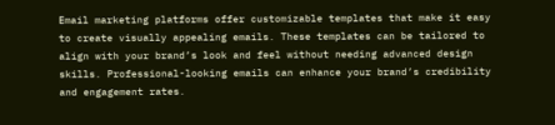Email marketing platforms offer customizable templates that make it easy to create visually appealing emails. These templates can be tailored to align with your brand’s look and feel without needing advanced design skills. Professional-looking emails can enhance your brand’s credibility and engagement rates.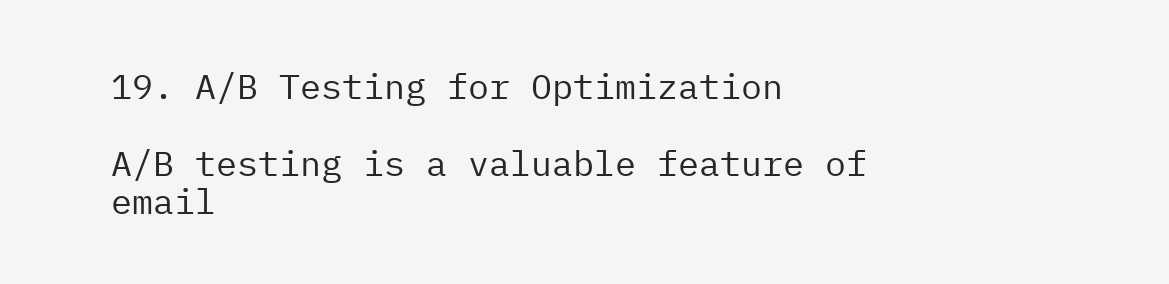19. A/B Testing for Optimization

A/B testing is a valuable feature of email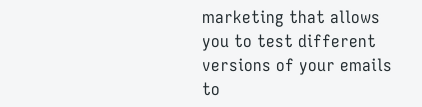marketing that allows you to test different versions of your emails to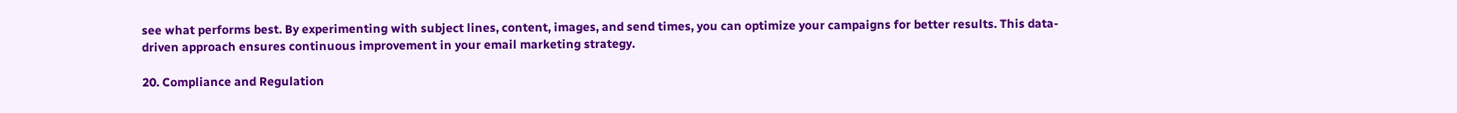see what performs best. By experimenting with subject lines, content, images, and send times, you can optimize your campaigns for better results. This data-driven approach ensures continuous improvement in your email marketing strategy.

20. Compliance and Regulation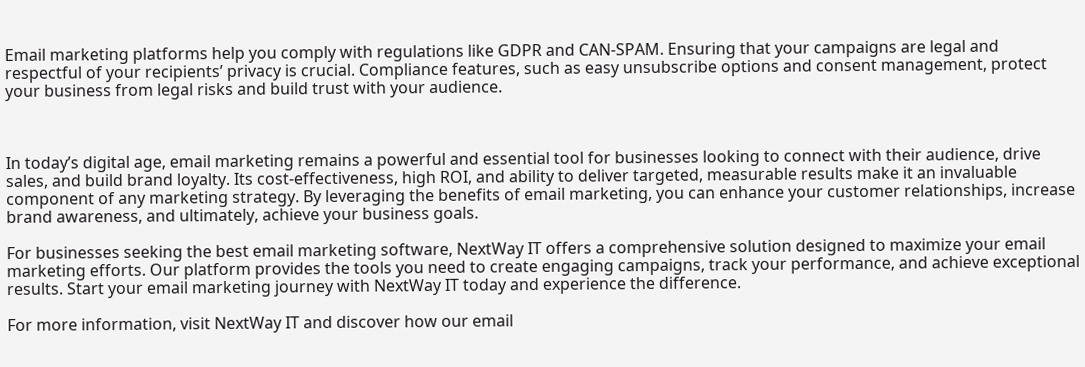Email marketing platforms help you comply with regulations like GDPR and CAN-SPAM. Ensuring that your campaigns are legal and respectful of your recipients’ privacy is crucial. Compliance features, such as easy unsubscribe options and consent management, protect your business from legal risks and build trust with your audience.



In today’s digital age, email marketing remains a powerful and essential tool for businesses looking to connect with their audience, drive sales, and build brand loyalty. Its cost-effectiveness, high ROI, and ability to deliver targeted, measurable results make it an invaluable component of any marketing strategy. By leveraging the benefits of email marketing, you can enhance your customer relationships, increase brand awareness, and ultimately, achieve your business goals.

For businesses seeking the best email marketing software, NextWay IT offers a comprehensive solution designed to maximize your email marketing efforts. Our platform provides the tools you need to create engaging campaigns, track your performance, and achieve exceptional results. Start your email marketing journey with NextWay IT today and experience the difference.

For more information, visit NextWay IT and discover how our email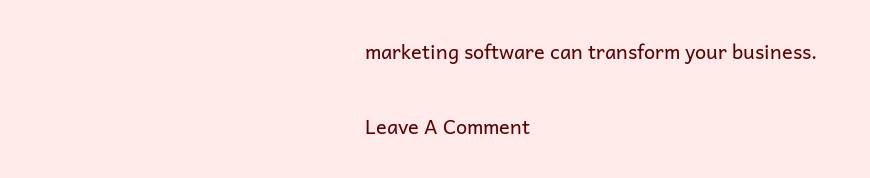marketing software can transform your business.


Leave A Comment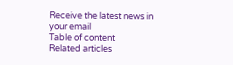Receive the latest news in your email
Table of content
Related articles